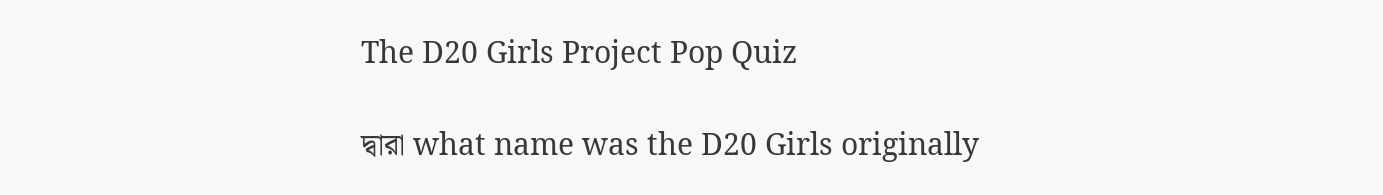The D20 Girls Project Pop Quiz

দ্বারা what name was the D20 Girls originally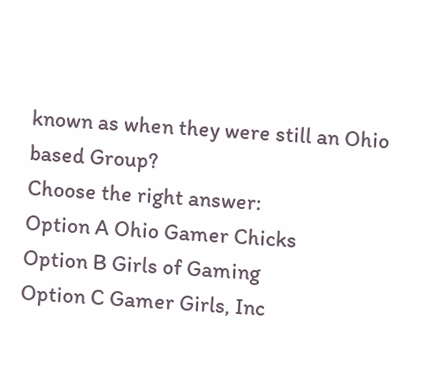known as when they were still an Ohio based Group?
Choose the right answer:
Option A Ohio Gamer Chicks
Option B Girls of Gaming
Option C Gamer Girls, Inc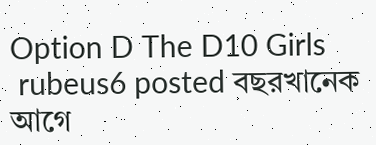Option D The D10 Girls
 rubeus6 posted বছরখানেক আগে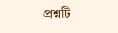প্রশ্নটি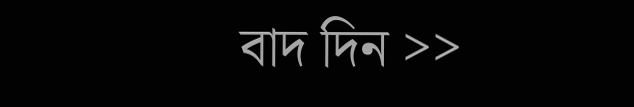বাদ দিন >>